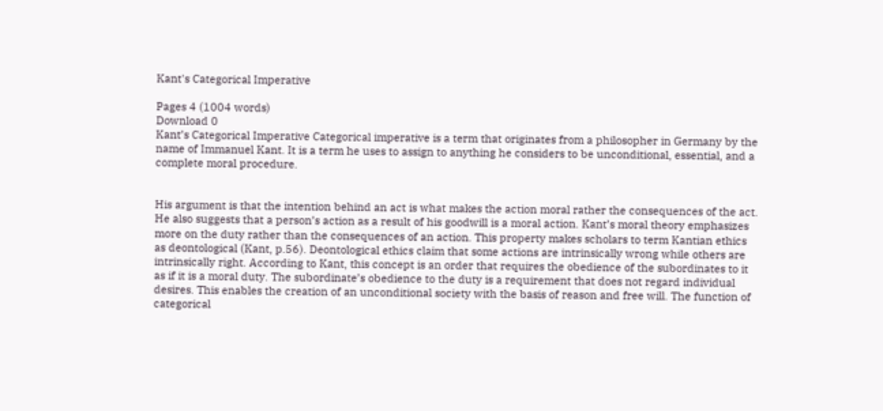Kant's Categorical Imperative

Pages 4 (1004 words)
Download 0
Kant’s Categorical Imperative Categorical imperative is a term that originates from a philosopher in Germany by the name of Immanuel Kant. It is a term he uses to assign to anything he considers to be unconditional, essential, and a complete moral procedure.


His argument is that the intention behind an act is what makes the action moral rather the consequences of the act. He also suggests that a person’s action as a result of his goodwill is a moral action. Kant’s moral theory emphasizes more on the duty rather than the consequences of an action. This property makes scholars to term Kantian ethics as deontological (Kant, p.56). Deontological ethics claim that some actions are intrinsically wrong while others are intrinsically right. According to Kant, this concept is an order that requires the obedience of the subordinates to it as if it is a moral duty. The subordinate’s obedience to the duty is a requirement that does not regard individual desires. This enables the creation of an unconditional society with the basis of reason and free will. The function of categorical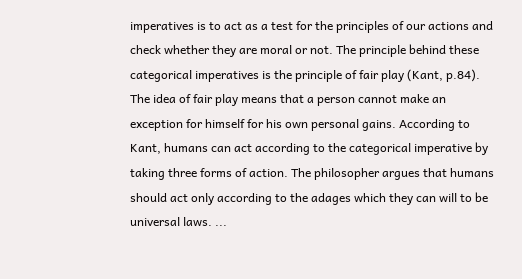imperatives is to act as a test for the principles of our actions and check whether they are moral or not. The principle behind these categorical imperatives is the principle of fair play (Kant, p.84). The idea of fair play means that a person cannot make an exception for himself for his own personal gains. According to Kant, humans can act according to the categorical imperative by taking three forms of action. The philosopher argues that humans should act only according to the adages which they can will to be universal laws. ...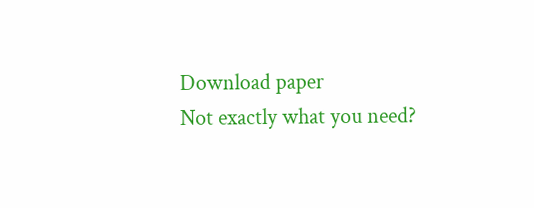Download paper
Not exactly what you need?